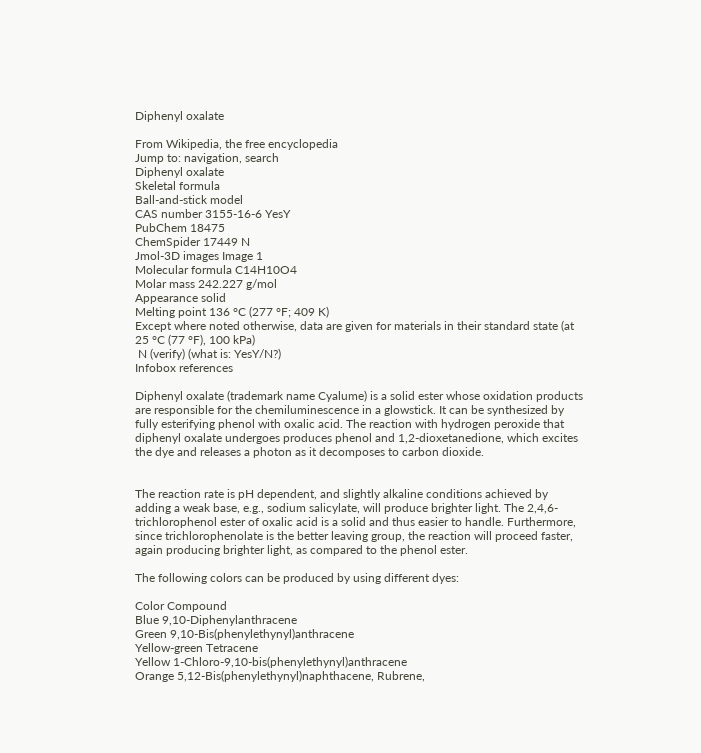Diphenyl oxalate

From Wikipedia, the free encyclopedia
Jump to: navigation, search
Diphenyl oxalate
Skeletal formula
Ball-and-stick model
CAS number 3155-16-6 YesY
PubChem 18475
ChemSpider 17449 N
Jmol-3D images Image 1
Molecular formula C14H10O4
Molar mass 242.227 g/mol
Appearance solid
Melting point 136 °C (277 °F; 409 K)
Except where noted otherwise, data are given for materials in their standard state (at 25 °C (77 °F), 100 kPa)
 N (verify) (what is: YesY/N?)
Infobox references

Diphenyl oxalate (trademark name Cyalume) is a solid ester whose oxidation products are responsible for the chemiluminescence in a glowstick. It can be synthesized by fully esterifying phenol with oxalic acid. The reaction with hydrogen peroxide that diphenyl oxalate undergoes produces phenol and 1,2-dioxetanedione, which excites the dye and releases a photon as it decomposes to carbon dioxide.


The reaction rate is pH dependent, and slightly alkaline conditions achieved by adding a weak base, e.g., sodium salicylate, will produce brighter light. The 2,4,6-trichlorophenol ester of oxalic acid is a solid and thus easier to handle. Furthermore, since trichlorophenolate is the better leaving group, the reaction will proceed faster, again producing brighter light, as compared to the phenol ester.

The following colors can be produced by using different dyes:

Color Compound
Blue 9,10-Diphenylanthracene
Green 9,10-Bis(phenylethynyl)anthracene
Yellow-green Tetracene
Yellow 1-Chloro-9,10-bis(phenylethynyl)anthracene
Orange 5,12-Bis(phenylethynyl)naphthacene, Rubrene,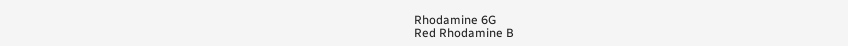Rhodamine 6G
Red Rhodamine B